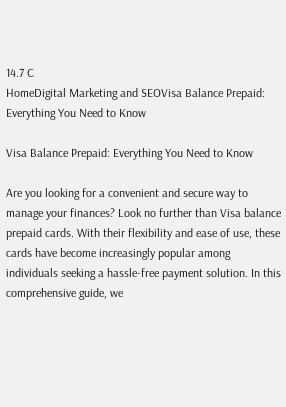14.7 C
HomeDigital Marketing and SEOVisa Balance Prepaid: Everything You Need to Know

Visa Balance Prepaid: Everything You Need to Know

Are you looking for a convenient and secure way to manage your finances? Look no further than Visa balance prepaid cards. With their flexibility and ease of use, these cards have become increasingly popular among individuals seeking a hassle-free payment solution. In this comprehensive guide, we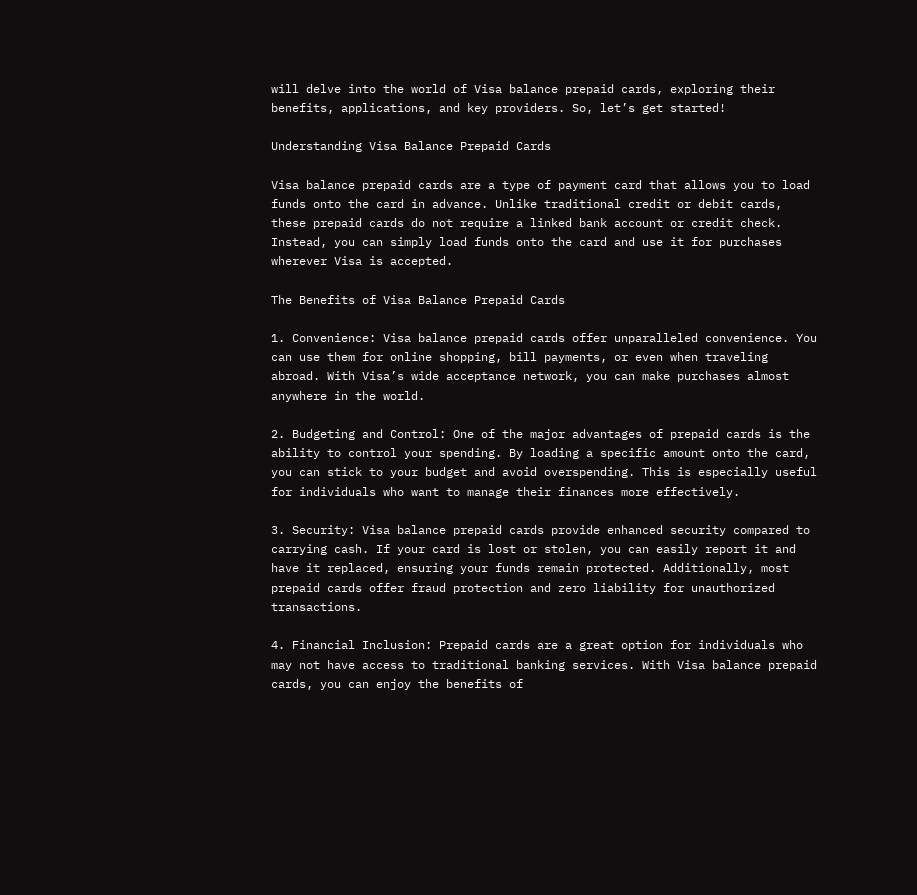will delve into the world of Visa balance prepaid cards, exploring their benefits, applications, and key providers. So, let’s get started!

Understanding Visa Balance Prepaid Cards

Visa balance prepaid cards are a type of payment card that allows you to load funds onto the card in advance. Unlike traditional credit or debit cards, these prepaid cards do not require a linked bank account or credit check. Instead, you can simply load funds onto the card and use it for purchases wherever Visa is accepted.

The Benefits of Visa Balance Prepaid Cards

1. Convenience: Visa balance prepaid cards offer unparalleled convenience. You can use them for online shopping, bill payments, or even when traveling abroad. With Visa’s wide acceptance network, you can make purchases almost anywhere in the world.

2. Budgeting and Control: One of the major advantages of prepaid cards is the ability to control your spending. By loading a specific amount onto the card, you can stick to your budget and avoid overspending. This is especially useful for individuals who want to manage their finances more effectively.

3. Security: Visa balance prepaid cards provide enhanced security compared to carrying cash. If your card is lost or stolen, you can easily report it and have it replaced, ensuring your funds remain protected. Additionally, most prepaid cards offer fraud protection and zero liability for unauthorized transactions.

4. Financial Inclusion: Prepaid cards are a great option for individuals who may not have access to traditional banking services. With Visa balance prepaid cards, you can enjoy the benefits of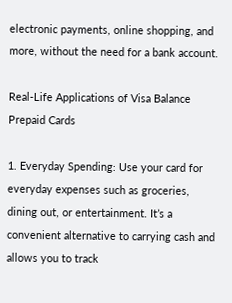electronic payments, online shopping, and more, without the need for a bank account.

Real-Life Applications of Visa Balance Prepaid Cards

1. Everyday Spending: Use your card for everyday expenses such as groceries, dining out, or entertainment. It’s a convenient alternative to carrying cash and allows you to track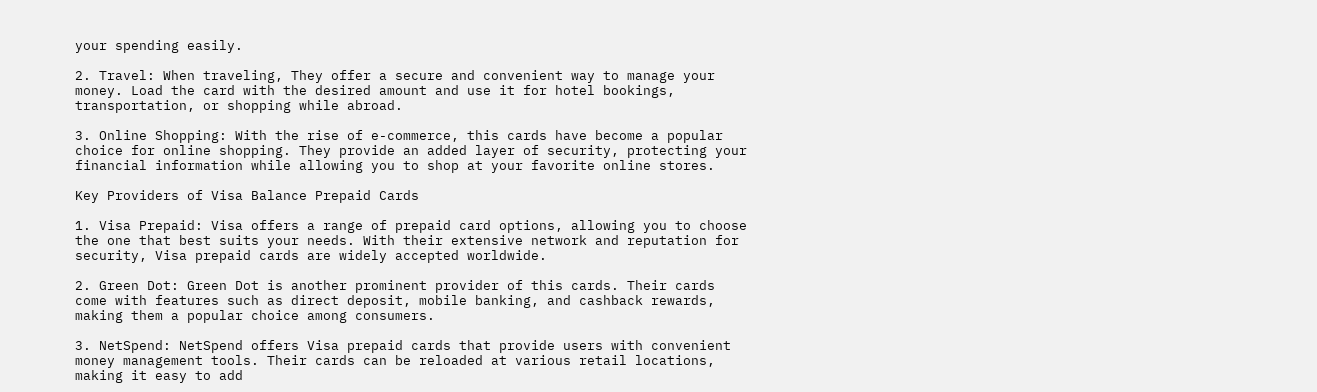your spending easily.

2. Travel: When traveling, They offer a secure and convenient way to manage your money. Load the card with the desired amount and use it for hotel bookings, transportation, or shopping while abroad.

3. Online Shopping: With the rise of e-commerce, this cards have become a popular choice for online shopping. They provide an added layer of security, protecting your financial information while allowing you to shop at your favorite online stores.

Key Providers of Visa Balance Prepaid Cards

1. Visa Prepaid: Visa offers a range of prepaid card options, allowing you to choose the one that best suits your needs. With their extensive network and reputation for security, Visa prepaid cards are widely accepted worldwide.

2. Green Dot: Green Dot is another prominent provider of this cards. Their cards come with features such as direct deposit, mobile banking, and cashback rewards, making them a popular choice among consumers.

3. NetSpend: NetSpend offers Visa prepaid cards that provide users with convenient money management tools. Their cards can be reloaded at various retail locations, making it easy to add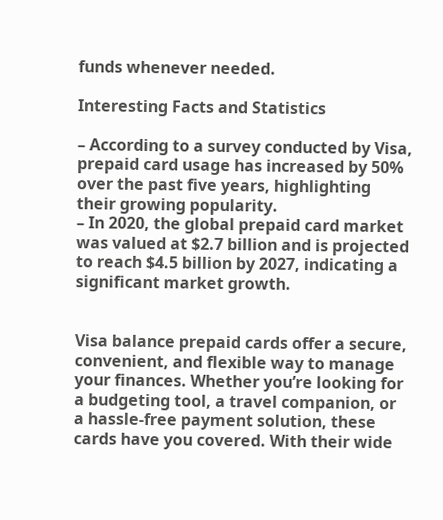funds whenever needed.

Interesting Facts and Statistics

– According to a survey conducted by Visa, prepaid card usage has increased by 50% over the past five years, highlighting their growing popularity.
– In 2020, the global prepaid card market was valued at $2.7 billion and is projected to reach $4.5 billion by 2027, indicating a significant market growth.


Visa balance prepaid cards offer a secure, convenient, and flexible way to manage your finances. Whether you’re looking for a budgeting tool, a travel companion, or a hassle-free payment solution, these cards have you covered. With their wide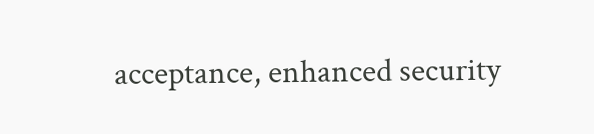acceptance, enhanced security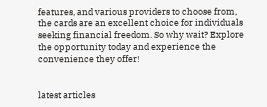features, and various providers to choose from, the cards are an excellent choice for individuals seeking financial freedom. So why wait? Explore the opportunity today and experience the convenience they offer!


latest articles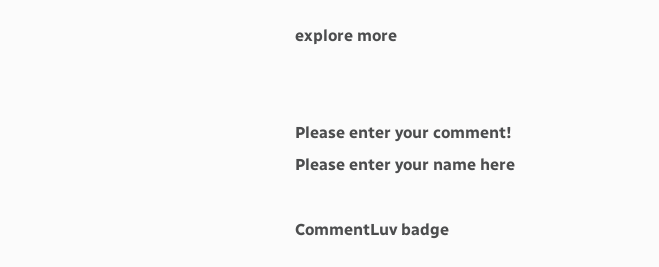explore more


Please enter your comment!
Please enter your name here

CommentLuv badge